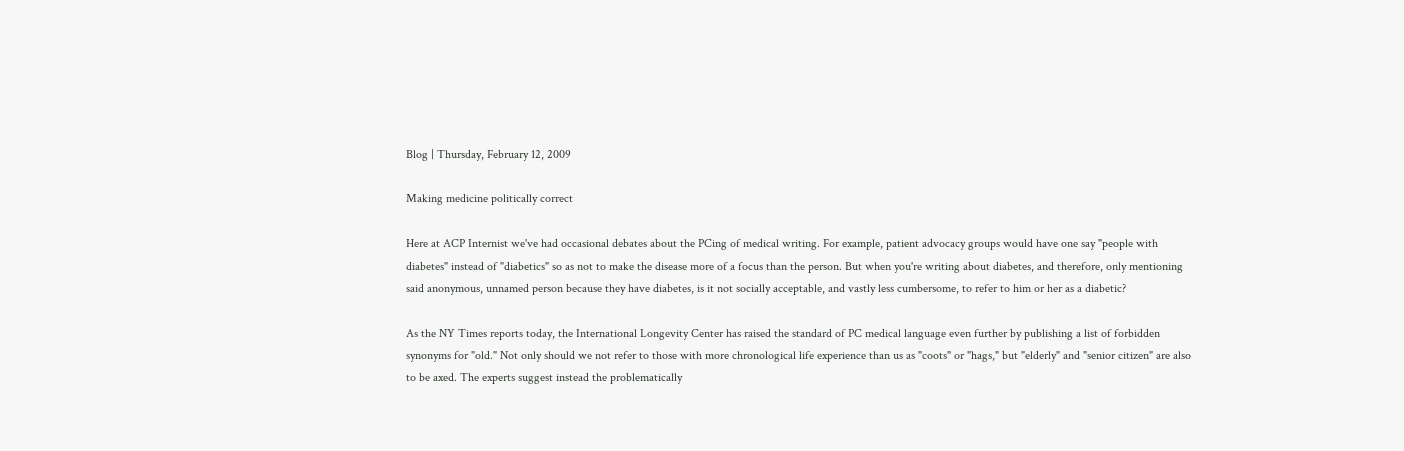Blog | Thursday, February 12, 2009

Making medicine politically correct

Here at ACP Internist we've had occasional debates about the PCing of medical writing. For example, patient advocacy groups would have one say "people with diabetes" instead of "diabetics" so as not to make the disease more of a focus than the person. But when you're writing about diabetes, and therefore, only mentioning said anonymous, unnamed person because they have diabetes, is it not socially acceptable, and vastly less cumbersome, to refer to him or her as a diabetic?

As the NY Times reports today, the International Longevity Center has raised the standard of PC medical language even further by publishing a list of forbidden synonyms for "old." Not only should we not refer to those with more chronological life experience than us as "coots" or "hags," but "elderly" and "senior citizen" are also to be axed. The experts suggest instead the problematically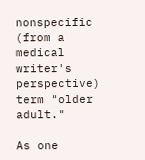nonspecific (from a medical writer's perspective) term "older adult."

As one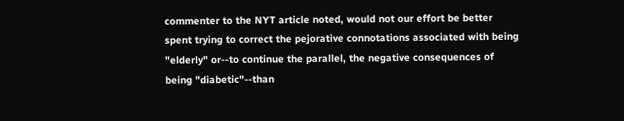commenter to the NYT article noted, would not our effort be better spent trying to correct the pejorative connotations associated with being "elderly" or--to continue the parallel, the negative consequences of being "diabetic"--than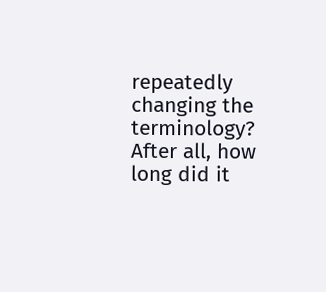repeatedly changing the terminology? After all, how long did it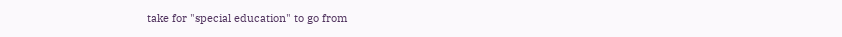take for "special education" to go from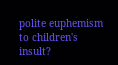polite euphemism to children's insult?